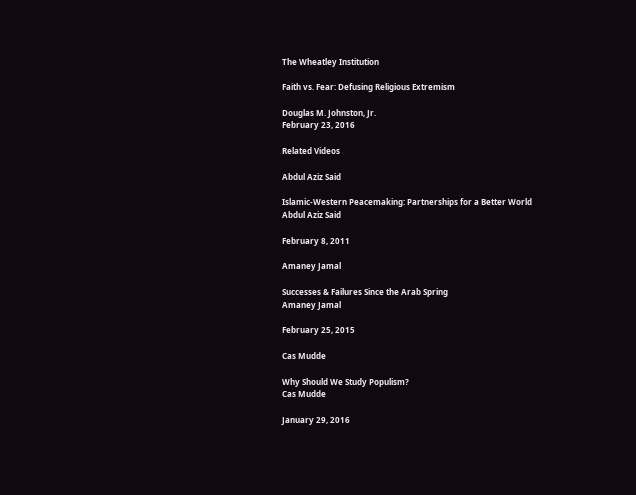The Wheatley Institution

Faith vs. Fear: Defusing Religious Extremism

Douglas M. Johnston, Jr.
February 23, 2016

Related Videos

Abdul Aziz Said

Islamic-Western Peacemaking: Partnerships for a Better World
Abdul Aziz Said

February 8, 2011

Amaney Jamal

Successes & Failures Since the Arab Spring
Amaney Jamal

February 25, 2015

Cas Mudde

Why Should We Study Populism?
Cas Mudde

January 29, 2016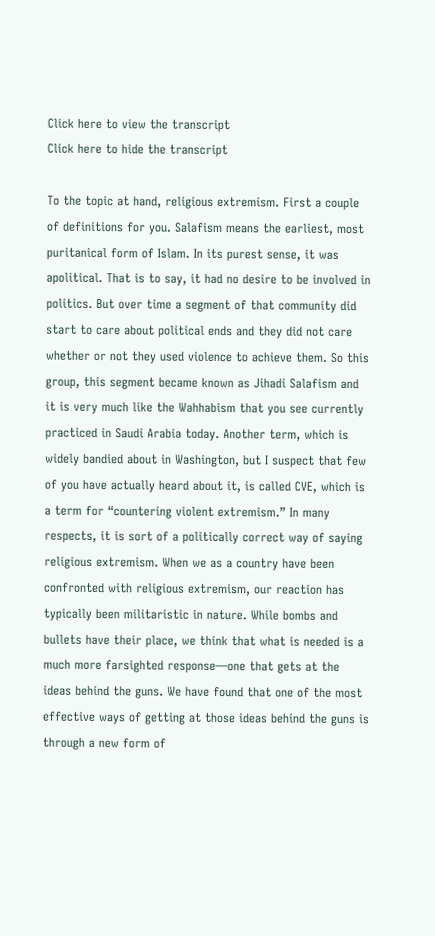Click here to view the transcript
Click here to hide the transcript

To the topic at hand, religious extremism. First a couple of definitions for you. Salafism means the earliest, most puritanical form of Islam. In its purest sense, it was apolitical. That is to say, it had no desire to be involved in politics. But over time a segment of that community did start to care about political ends and they did not care whether or not they used violence to achieve them. So this group, this segment became known as Jihadi Salafism and it is very much like the Wahhabism that you see currently practiced in Saudi Arabia today. Another term, which is widely bandied about in Washington, but I suspect that few of you have actually heard about it, is called CVE, which is a term for “countering violent extremism.” In many respects, it is sort of a politically correct way of saying religious extremism. When we as a country have been confronted with religious extremism, our reaction has typically been militaristic in nature. While bombs and bullets have their place, we think that what is needed is a much more farsighted response—one that gets at the ideas behind the guns. We have found that one of the most effective ways of getting at those ideas behind the guns is through a new form of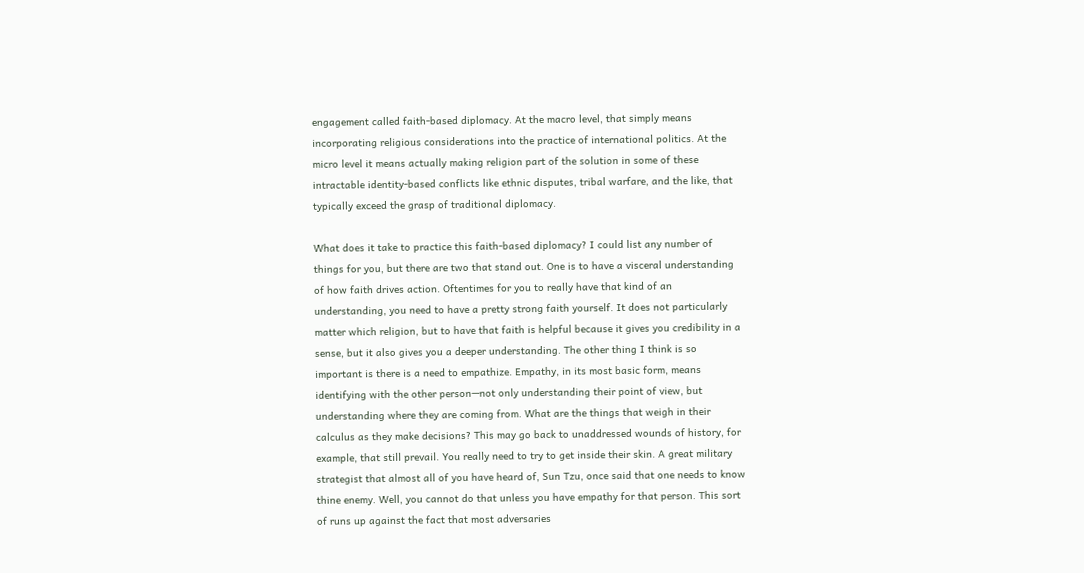engagement called faith-based diplomacy. At the macro level, that simply means incorporating religious considerations into the practice of international politics. At the micro level it means actually making religion part of the solution in some of these intractable identity-based conflicts like ethnic disputes, tribal warfare, and the like, that typically exceed the grasp of traditional diplomacy.

What does it take to practice this faith-based diplomacy? I could list any number of things for you, but there are two that stand out. One is to have a visceral understanding of how faith drives action. Oftentimes for you to really have that kind of an understanding, you need to have a pretty strong faith yourself. It does not particularly matter which religion, but to have that faith is helpful because it gives you credibility in a sense, but it also gives you a deeper understanding. The other thing I think is so important is there is a need to empathize. Empathy, in its most basic form, means identifying with the other person—not only understanding their point of view, but understanding where they are coming from. What are the things that weigh in their calculus as they make decisions? This may go back to unaddressed wounds of history, for example, that still prevail. You really need to try to get inside their skin. A great military strategist that almost all of you have heard of, Sun Tzu, once said that one needs to know thine enemy. Well, you cannot do that unless you have empathy for that person. This sort of runs up against the fact that most adversaries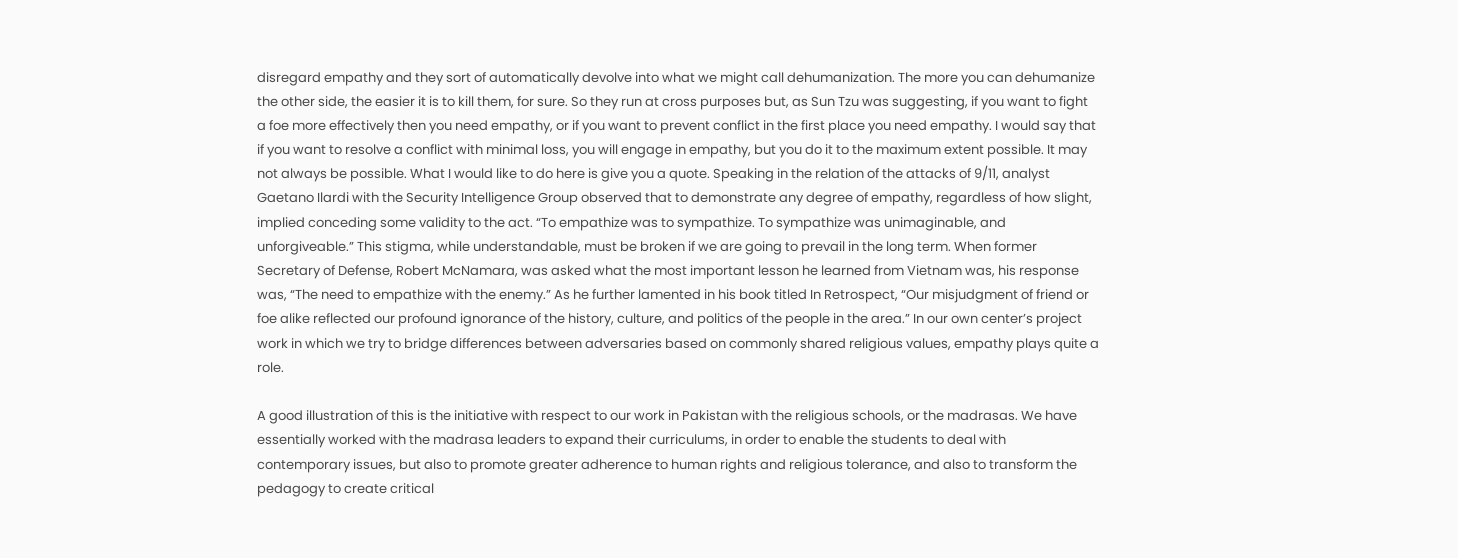disregard empathy and they sort of automatically devolve into what we might call dehumanization. The more you can dehumanize the other side, the easier it is to kill them, for sure. So they run at cross purposes but, as Sun Tzu was suggesting, if you want to fight a foe more effectively then you need empathy, or if you want to prevent conflict in the first place you need empathy. I would say that if you want to resolve a conflict with minimal loss, you will engage in empathy, but you do it to the maximum extent possible. It may not always be possible. What I would like to do here is give you a quote. Speaking in the relation of the attacks of 9/11, analyst Gaetano Ilardi with the Security Intelligence Group observed that to demonstrate any degree of empathy, regardless of how slight, implied conceding some validity to the act. “To empathize was to sympathize. To sympathize was unimaginable, and unforgiveable.” This stigma, while understandable, must be broken if we are going to prevail in the long term. When former Secretary of Defense, Robert McNamara, was asked what the most important lesson he learned from Vietnam was, his response was, “The need to empathize with the enemy.” As he further lamented in his book titled In Retrospect, “Our misjudgment of friend or foe alike reflected our profound ignorance of the history, culture, and politics of the people in the area.” In our own center’s project work in which we try to bridge differences between adversaries based on commonly shared religious values, empathy plays quite a role.

A good illustration of this is the initiative with respect to our work in Pakistan with the religious schools, or the madrasas. We have essentially worked with the madrasa leaders to expand their curriculums, in order to enable the students to deal with contemporary issues, but also to promote greater adherence to human rights and religious tolerance, and also to transform the pedagogy to create critical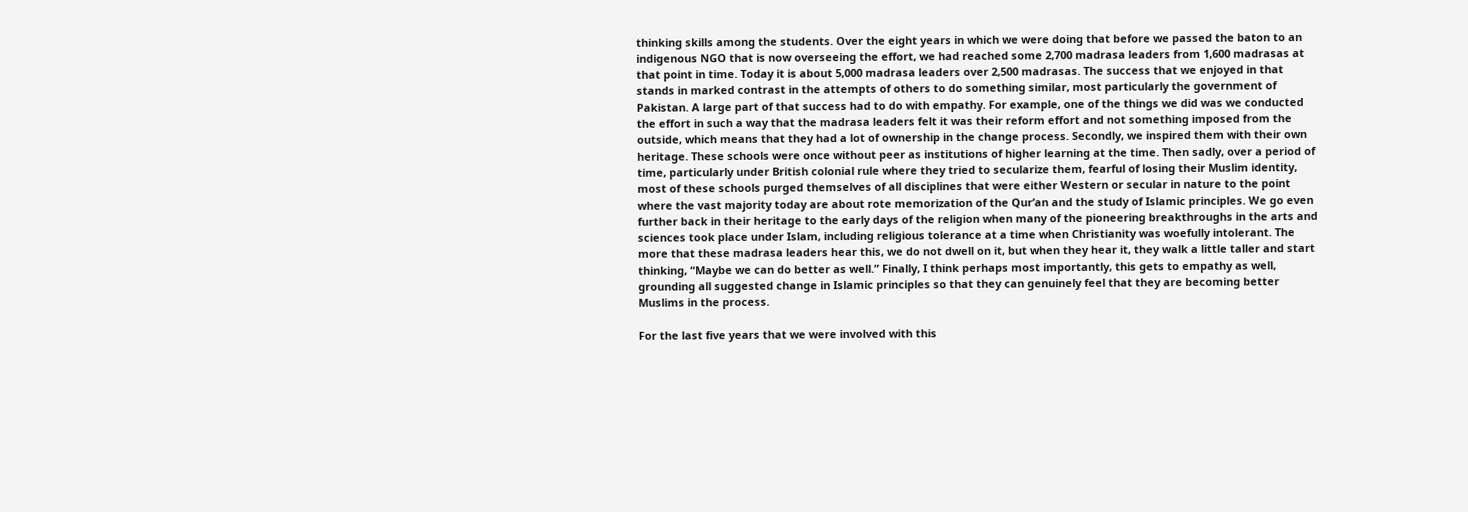thinking skills among the students. Over the eight years in which we were doing that before we passed the baton to an indigenous NGO that is now overseeing the effort, we had reached some 2,700 madrasa leaders from 1,600 madrasas at that point in time. Today it is about 5,000 madrasa leaders over 2,500 madrasas. The success that we enjoyed in that stands in marked contrast in the attempts of others to do something similar, most particularly the government of Pakistan. A large part of that success had to do with empathy. For example, one of the things we did was we conducted the effort in such a way that the madrasa leaders felt it was their reform effort and not something imposed from the outside, which means that they had a lot of ownership in the change process. Secondly, we inspired them with their own heritage. These schools were once without peer as institutions of higher learning at the time. Then sadly, over a period of time, particularly under British colonial rule where they tried to secularize them, fearful of losing their Muslim identity, most of these schools purged themselves of all disciplines that were either Western or secular in nature to the point where the vast majority today are about rote memorization of the Qur’an and the study of Islamic principles. We go even further back in their heritage to the early days of the religion when many of the pioneering breakthroughs in the arts and sciences took place under Islam, including religious tolerance at a time when Christianity was woefully intolerant. The more that these madrasa leaders hear this, we do not dwell on it, but when they hear it, they walk a little taller and start thinking, “Maybe we can do better as well.” Finally, I think perhaps most importantly, this gets to empathy as well, grounding all suggested change in Islamic principles so that they can genuinely feel that they are becoming better Muslims in the process.

For the last five years that we were involved with this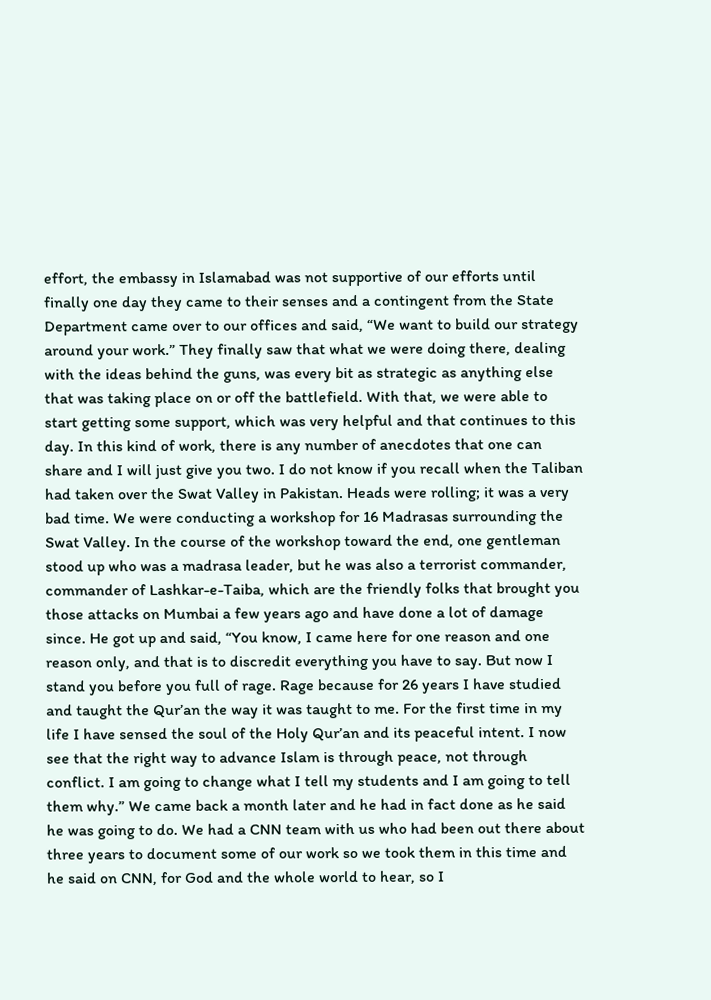effort, the embassy in Islamabad was not supportive of our efforts until finally one day they came to their senses and a contingent from the State Department came over to our offices and said, “We want to build our strategy around your work.” They finally saw that what we were doing there, dealing with the ideas behind the guns, was every bit as strategic as anything else that was taking place on or off the battlefield. With that, we were able to start getting some support, which was very helpful and that continues to this day. In this kind of work, there is any number of anecdotes that one can share and I will just give you two. I do not know if you recall when the Taliban had taken over the Swat Valley in Pakistan. Heads were rolling; it was a very bad time. We were conducting a workshop for 16 Madrasas surrounding the Swat Valley. In the course of the workshop toward the end, one gentleman stood up who was a madrasa leader, but he was also a terrorist commander, commander of Lashkar-e-Taiba, which are the friendly folks that brought you those attacks on Mumbai a few years ago and have done a lot of damage since. He got up and said, “You know, I came here for one reason and one reason only, and that is to discredit everything you have to say. But now I stand you before you full of rage. Rage because for 26 years I have studied and taught the Qur’an the way it was taught to me. For the first time in my life I have sensed the soul of the Holy Qur’an and its peaceful intent. I now see that the right way to advance Islam is through peace, not through conflict. I am going to change what I tell my students and I am going to tell them why.” We came back a month later and he had in fact done as he said he was going to do. We had a CNN team with us who had been out there about three years to document some of our work so we took them in this time and he said on CNN, for God and the whole world to hear, so I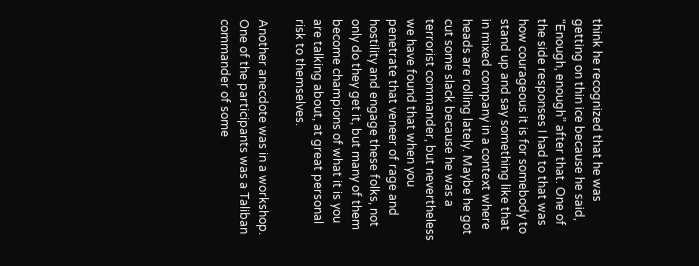think he recognized that he was getting on thin ice because he said, “Enough, enough” after that. One of the side responses I had to that was how courageous it is for somebody to stand up and say something like that in mixed company in a context where heads are rolling lately. Maybe he got cut some slack because he was a terrorist commander, but nevertheless we have found that when you penetrate that veneer of rage and hostility and engage these folks, not only do they get it, but many of them become champions of what it is you are talking about, at great personal risk to themselves.

Another anecdote was in a workshop. One of the participants was a Taliban commander of some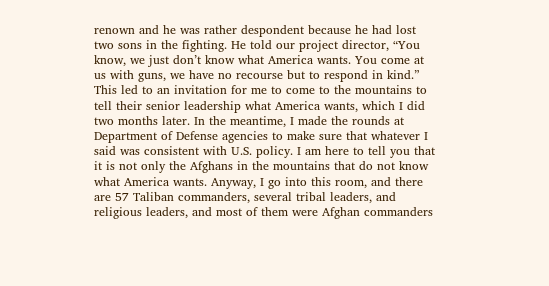renown and he was rather despondent because he had lost two sons in the fighting. He told our project director, “You know, we just don’t know what America wants. You come at us with guns, we have no recourse but to respond in kind.” This led to an invitation for me to come to the mountains to tell their senior leadership what America wants, which I did two months later. In the meantime, I made the rounds at Department of Defense agencies to make sure that whatever I said was consistent with U.S. policy. I am here to tell you that it is not only the Afghans in the mountains that do not know what America wants. Anyway, I go into this room, and there are 57 Taliban commanders, several tribal leaders, and religious leaders, and most of them were Afghan commanders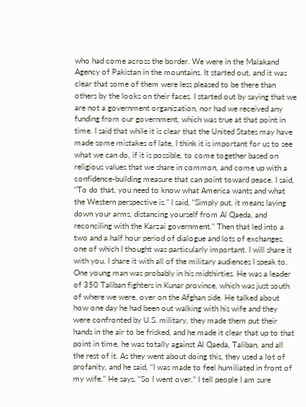who had come across the border. We were in the Malakand Agency of Pakistan in the mountains. It started out, and it was clear that some of them were less pleased to be there than others by the looks on their faces. I started out by saying that we are not a government organization, nor had we received any funding from our government, which was true at that point in time. I said that while it is clear that the United States may have made some mistakes of late, I think it is important for us to see what we can do, if it is possible, to come together based on religious values that we share in common, and come up with a confidence-building measure that can point toward peace. I said, “To do that, you need to know what America wants and what the Western perspective is.” I said, “Simply put, it means laying down your arms, distancing yourself from Al Qaeda, and reconciling with the Karzai government.” Then that led into a two and a half hour period of dialogue and lots of exchanges, one of which I thought was particularly important. I will share it with you. I share it with all of the military audiences I speak to. One young man was probably in his midthirties. He was a leader of 350 Taliban fighters in Kunar province, which was just south of where we were, over on the Afghan side. He talked about how one day he had been out walking with his wife and they were confronted by U.S. military, they made them put their hands in the air to be frisked, and he made it clear that up to that point in time, he was totally against Al Qaeda, Taliban, and all the rest of it. As they went about doing this, they used a lot of profanity, and he said, “I was made to feel humiliated in front of my wife.” He says, “So I went over.” I tell people I am sure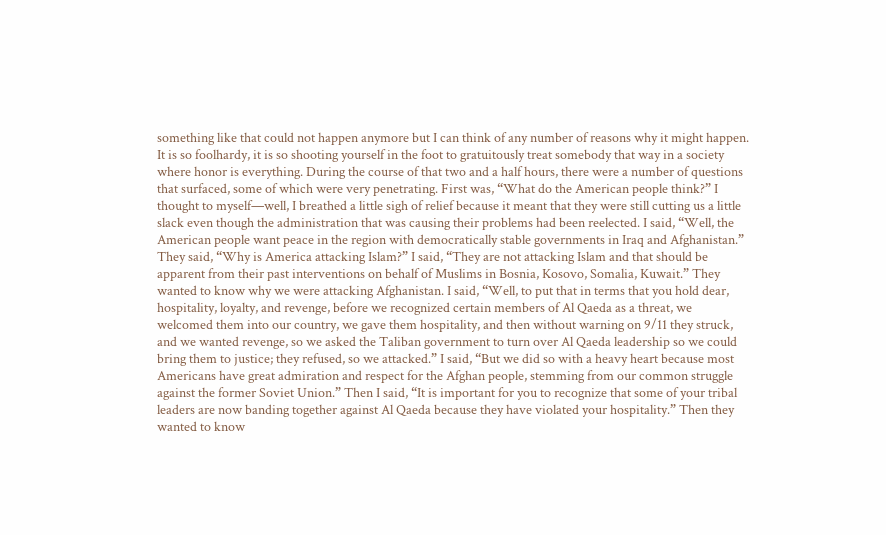something like that could not happen anymore but I can think of any number of reasons why it might happen. It is so foolhardy, it is so shooting yourself in the foot to gratuitously treat somebody that way in a society where honor is everything. During the course of that two and a half hours, there were a number of questions that surfaced, some of which were very penetrating. First was, “What do the American people think?” I thought to myself—well, I breathed a little sigh of relief because it meant that they were still cutting us a little slack even though the administration that was causing their problems had been reelected. I said, “Well, the American people want peace in the region with democratically stable governments in Iraq and Afghanistan.” They said, “Why is America attacking Islam?” I said, “They are not attacking Islam and that should be apparent from their past interventions on behalf of Muslims in Bosnia, Kosovo, Somalia, Kuwait.” They wanted to know why we were attacking Afghanistan. I said, “Well, to put that in terms that you hold dear, hospitality, loyalty, and revenge, before we recognized certain members of Al Qaeda as a threat, we welcomed them into our country, we gave them hospitality, and then without warning on 9/11 they struck, and we wanted revenge, so we asked the Taliban government to turn over Al Qaeda leadership so we could bring them to justice; they refused, so we attacked.” I said, “But we did so with a heavy heart because most Americans have great admiration and respect for the Afghan people, stemming from our common struggle against the former Soviet Union.” Then I said, “It is important for you to recognize that some of your tribal leaders are now banding together against Al Qaeda because they have violated your hospitality.” Then they wanted to know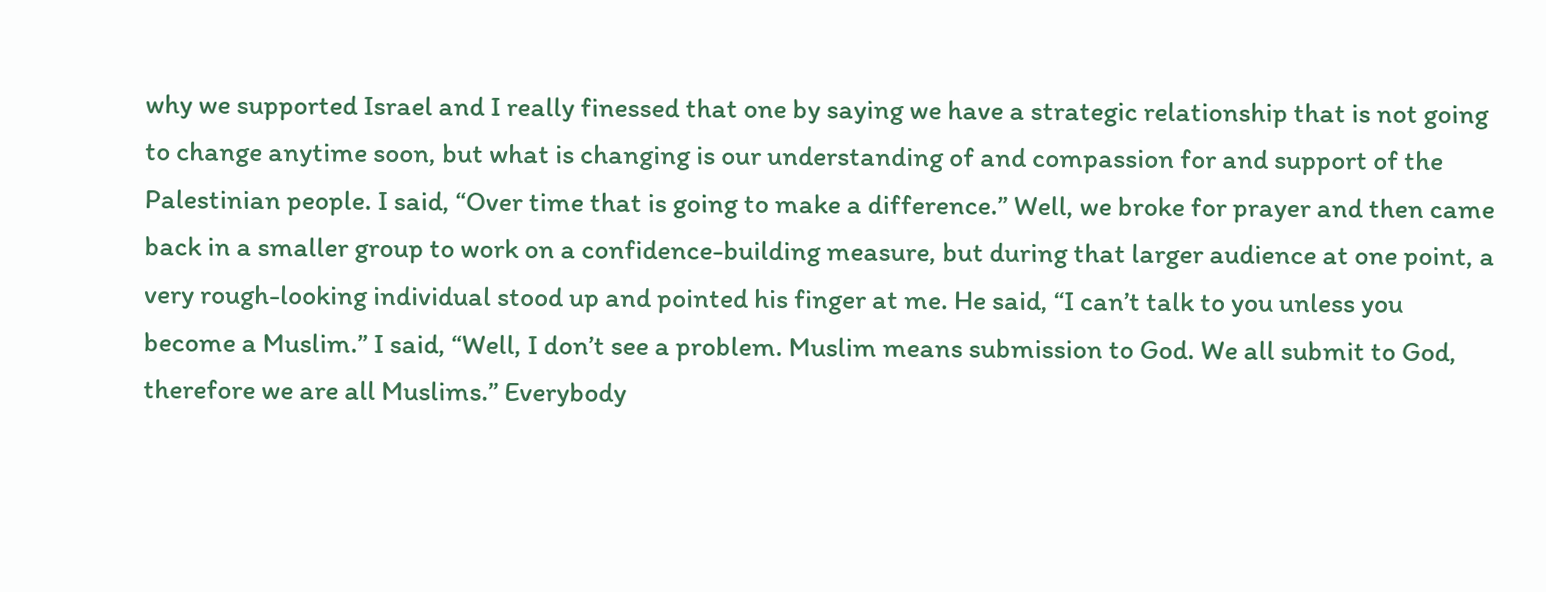why we supported Israel and I really finessed that one by saying we have a strategic relationship that is not going to change anytime soon, but what is changing is our understanding of and compassion for and support of the Palestinian people. I said, “Over time that is going to make a difference.” Well, we broke for prayer and then came back in a smaller group to work on a confidence-building measure, but during that larger audience at one point, a very rough-looking individual stood up and pointed his finger at me. He said, “I can’t talk to you unless you become a Muslim.” I said, “Well, I don’t see a problem. Muslim means submission to God. We all submit to God, therefore we are all Muslims.” Everybody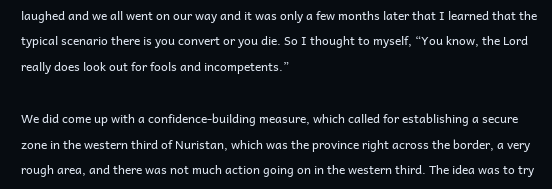laughed and we all went on our way and it was only a few months later that I learned that the typical scenario there is you convert or you die. So I thought to myself, “You know, the Lord really does look out for fools and incompetents.”

We did come up with a confidence-building measure, which called for establishing a secure zone in the western third of Nuristan, which was the province right across the border, a very rough area, and there was not much action going on in the western third. The idea was to try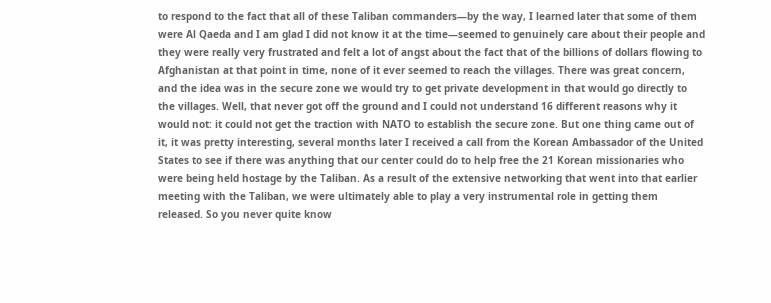to respond to the fact that all of these Taliban commanders—by the way, I learned later that some of them were Al Qaeda and I am glad I did not know it at the time—seemed to genuinely care about their people and they were really very frustrated and felt a lot of angst about the fact that of the billions of dollars flowing to Afghanistan at that point in time, none of it ever seemed to reach the villages. There was great concern, and the idea was in the secure zone we would try to get private development in that would go directly to the villages. Well, that never got off the ground and I could not understand 16 different reasons why it would not: it could not get the traction with NATO to establish the secure zone. But one thing came out of it, it was pretty interesting, several months later I received a call from the Korean Ambassador of the United States to see if there was anything that our center could do to help free the 21 Korean missionaries who were being held hostage by the Taliban. As a result of the extensive networking that went into that earlier meeting with the Taliban, we were ultimately able to play a very instrumental role in getting them released. So you never quite know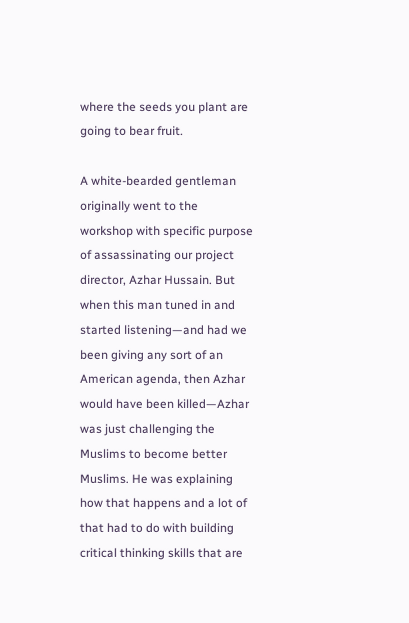where the seeds you plant are going to bear fruit.

A white-bearded gentleman originally went to the workshop with specific purpose of assassinating our project director, Azhar Hussain. But when this man tuned in and started listening—and had we been giving any sort of an American agenda, then Azhar would have been killed—Azhar was just challenging the Muslims to become better Muslims. He was explaining how that happens and a lot of that had to do with building critical thinking skills that are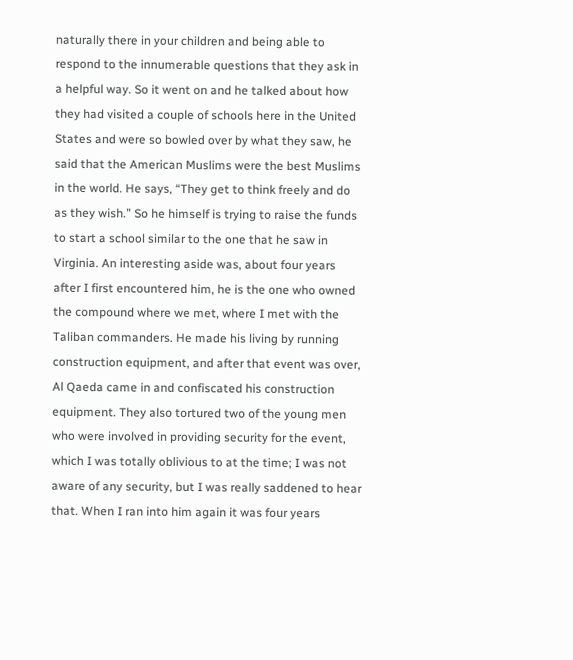naturally there in your children and being able to respond to the innumerable questions that they ask in a helpful way. So it went on and he talked about how they had visited a couple of schools here in the United States and were so bowled over by what they saw, he said that the American Muslims were the best Muslims in the world. He says, “They get to think freely and do as they wish.” So he himself is trying to raise the funds to start a school similar to the one that he saw in Virginia. An interesting aside was, about four years after I first encountered him, he is the one who owned the compound where we met, where I met with the Taliban commanders. He made his living by running construction equipment, and after that event was over, Al Qaeda came in and confiscated his construction equipment. They also tortured two of the young men who were involved in providing security for the event, which I was totally oblivious to at the time; I was not aware of any security, but I was really saddened to hear that. When I ran into him again it was four years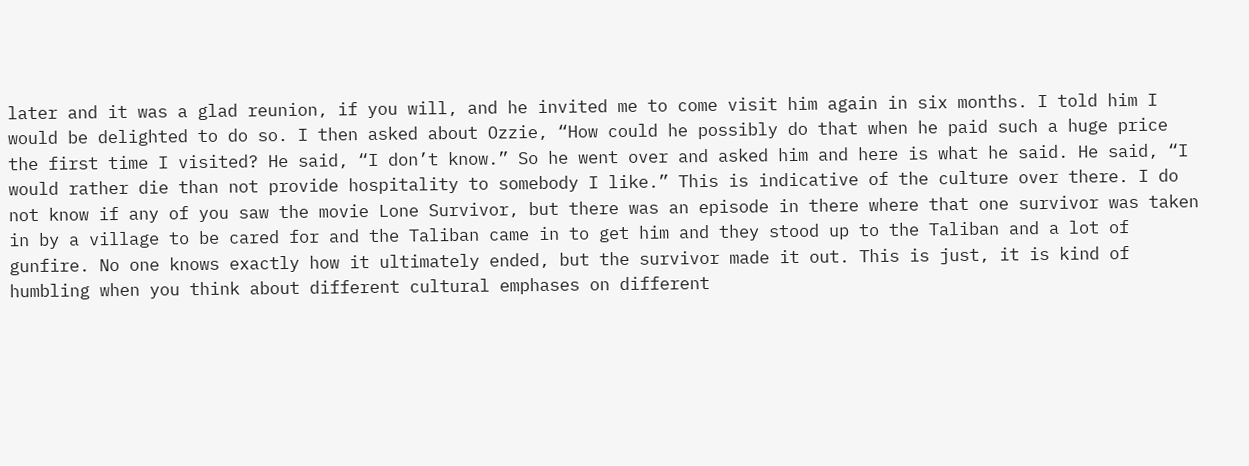later and it was a glad reunion, if you will, and he invited me to come visit him again in six months. I told him I would be delighted to do so. I then asked about Ozzie, “How could he possibly do that when he paid such a huge price the first time I visited? He said, “I don’t know.” So he went over and asked him and here is what he said. He said, “I would rather die than not provide hospitality to somebody I like.” This is indicative of the culture over there. I do not know if any of you saw the movie Lone Survivor, but there was an episode in there where that one survivor was taken in by a village to be cared for and the Taliban came in to get him and they stood up to the Taliban and a lot of gunfire. No one knows exactly how it ultimately ended, but the survivor made it out. This is just, it is kind of humbling when you think about different cultural emphases on different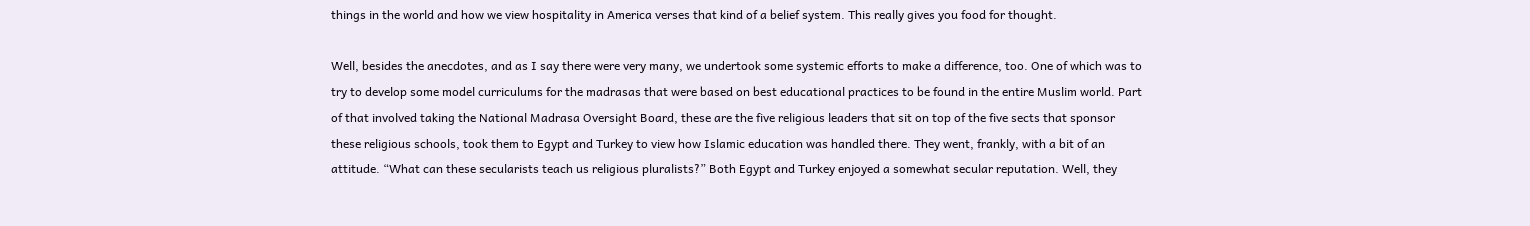things in the world and how we view hospitality in America verses that kind of a belief system. This really gives you food for thought.

Well, besides the anecdotes, and as I say there were very many, we undertook some systemic efforts to make a difference, too. One of which was to try to develop some model curriculums for the madrasas that were based on best educational practices to be found in the entire Muslim world. Part of that involved taking the National Madrasa Oversight Board, these are the five religious leaders that sit on top of the five sects that sponsor these religious schools, took them to Egypt and Turkey to view how Islamic education was handled there. They went, frankly, with a bit of an attitude. “What can these secularists teach us religious pluralists?” Both Egypt and Turkey enjoyed a somewhat secular reputation. Well, they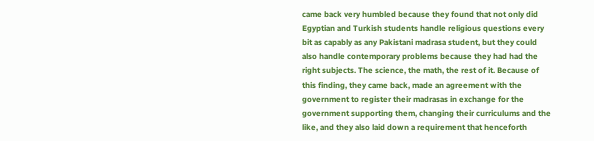came back very humbled because they found that not only did Egyptian and Turkish students handle religious questions every bit as capably as any Pakistani madrasa student, but they could also handle contemporary problems because they had had the right subjects. The science, the math, the rest of it. Because of this finding, they came back, made an agreement with the government to register their madrasas in exchange for the government supporting them, changing their curriculums and the like, and they also laid down a requirement that henceforth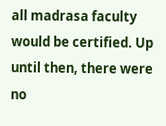all madrasa faculty would be certified. Up until then, there were no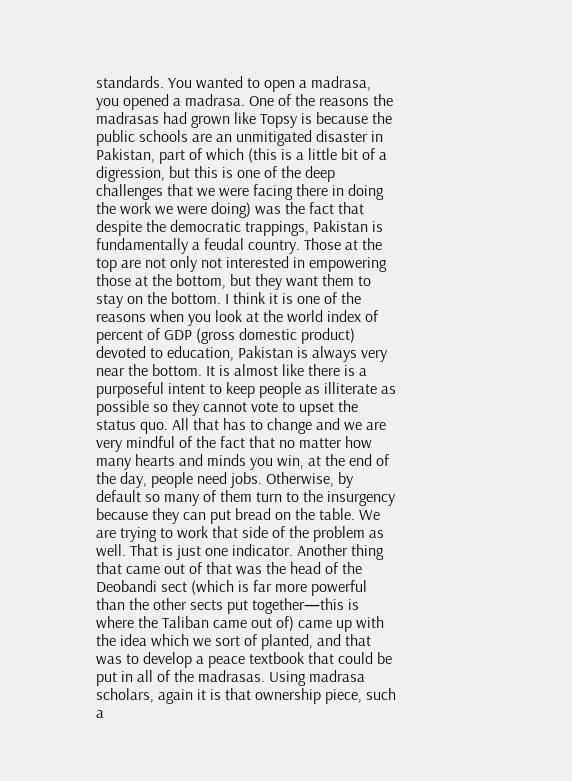standards. You wanted to open a madrasa, you opened a madrasa. One of the reasons the madrasas had grown like Topsy is because the public schools are an unmitigated disaster in Pakistan, part of which (this is a little bit of a digression, but this is one of the deep challenges that we were facing there in doing the work we were doing) was the fact that despite the democratic trappings, Pakistan is fundamentally a feudal country. Those at the top are not only not interested in empowering those at the bottom, but they want them to stay on the bottom. I think it is one of the reasons when you look at the world index of percent of GDP (gross domestic product) devoted to education, Pakistan is always very near the bottom. It is almost like there is a purposeful intent to keep people as illiterate as possible so they cannot vote to upset the status quo. All that has to change and we are very mindful of the fact that no matter how many hearts and minds you win, at the end of the day, people need jobs. Otherwise, by default so many of them turn to the insurgency because they can put bread on the table. We are trying to work that side of the problem as well. That is just one indicator. Another thing that came out of that was the head of the Deobandi sect (which is far more powerful than the other sects put together—this is where the Taliban came out of) came up with the idea which we sort of planted, and that was to develop a peace textbook that could be put in all of the madrasas. Using madrasa scholars, again it is that ownership piece, such a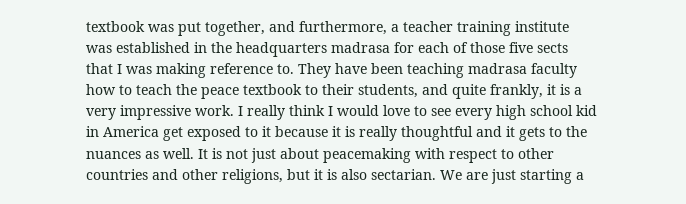textbook was put together, and furthermore, a teacher training institute was established in the headquarters madrasa for each of those five sects that I was making reference to. They have been teaching madrasa faculty how to teach the peace textbook to their students, and quite frankly, it is a very impressive work. I really think I would love to see every high school kid in America get exposed to it because it is really thoughtful and it gets to the nuances as well. It is not just about peacemaking with respect to other countries and other religions, but it is also sectarian. We are just starting a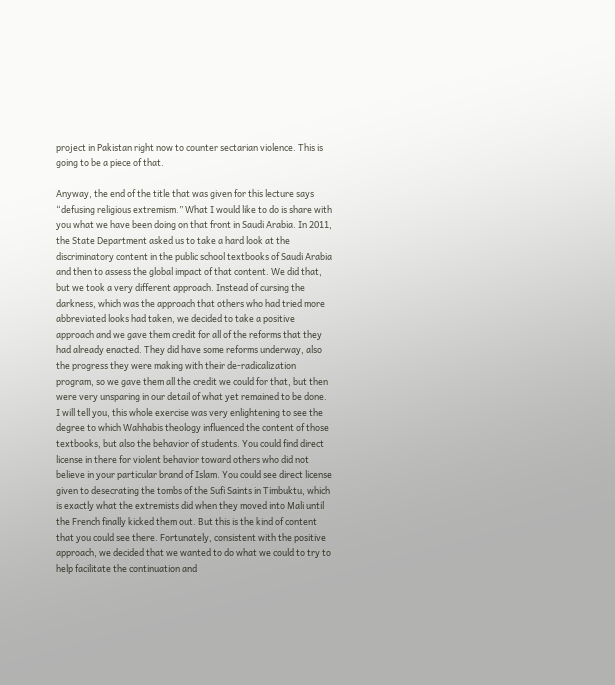project in Pakistan right now to counter sectarian violence. This is going to be a piece of that.

Anyway, the end of the title that was given for this lecture says “defusing religious extremism.” What I would like to do is share with you what we have been doing on that front in Saudi Arabia. In 2011, the State Department asked us to take a hard look at the discriminatory content in the public school textbooks of Saudi Arabia and then to assess the global impact of that content. We did that, but we took a very different approach. Instead of cursing the darkness, which was the approach that others who had tried more abbreviated looks had taken, we decided to take a positive approach and we gave them credit for all of the reforms that they had already enacted. They did have some reforms underway, also the progress they were making with their de-radicalization program, so we gave them all the credit we could for that, but then were very unsparing in our detail of what yet remained to be done. I will tell you, this whole exercise was very enlightening to see the degree to which Wahhabis theology influenced the content of those textbooks, but also the behavior of students. You could find direct license in there for violent behavior toward others who did not believe in your particular brand of Islam. You could see direct license given to desecrating the tombs of the Sufi Saints in Timbuktu, which is exactly what the extremists did when they moved into Mali until the French finally kicked them out. But this is the kind of content that you could see there. Fortunately, consistent with the positive approach, we decided that we wanted to do what we could to try to help facilitate the continuation and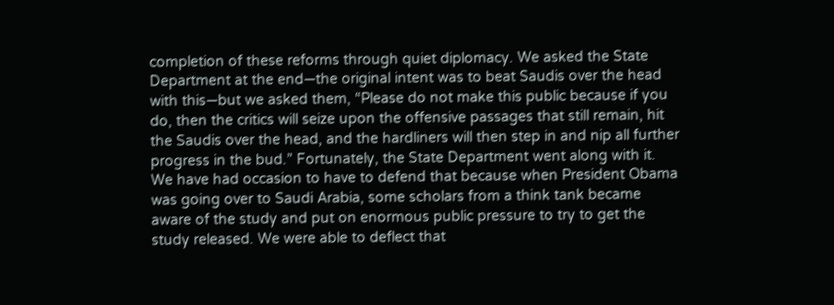completion of these reforms through quiet diplomacy. We asked the State Department at the end—the original intent was to beat Saudis over the head with this—but we asked them, “Please do not make this public because if you do, then the critics will seize upon the offensive passages that still remain, hit the Saudis over the head, and the hardliners will then step in and nip all further progress in the bud.” Fortunately, the State Department went along with it. We have had occasion to have to defend that because when President Obama was going over to Saudi Arabia, some scholars from a think tank became aware of the study and put on enormous public pressure to try to get the study released. We were able to deflect that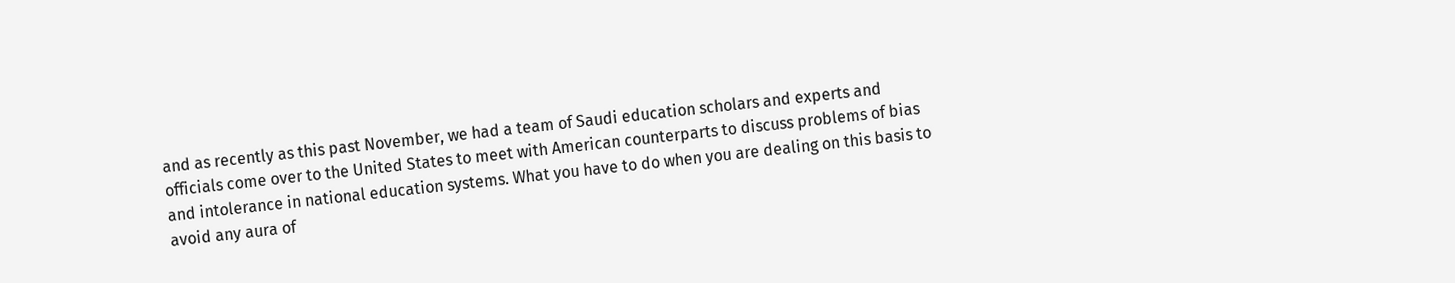and as recently as this past November, we had a team of Saudi education scholars and experts and officials come over to the United States to meet with American counterparts to discuss problems of bias and intolerance in national education systems. What you have to do when you are dealing on this basis to avoid any aura of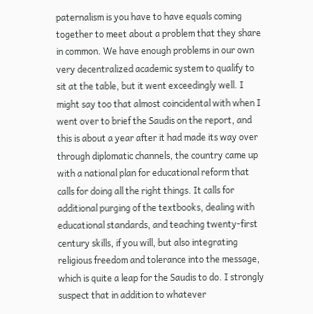paternalism is you have to have equals coming together to meet about a problem that they share in common. We have enough problems in our own very decentralized academic system to qualify to sit at the table, but it went exceedingly well. I might say too that almost coincidental with when I went over to brief the Saudis on the report, and this is about a year after it had made its way over through diplomatic channels, the country came up with a national plan for educational reform that calls for doing all the right things. It calls for additional purging of the textbooks, dealing with educational standards, and teaching twenty-first century skills, if you will, but also integrating religious freedom and tolerance into the message, which is quite a leap for the Saudis to do. I strongly suspect that in addition to whatever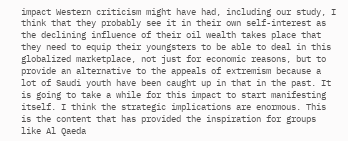impact Western criticism might have had, including our study, I think that they probably see it in their own self-interest as the declining influence of their oil wealth takes place that they need to equip their youngsters to be able to deal in this globalized marketplace, not just for economic reasons, but to provide an alternative to the appeals of extremism because a lot of Saudi youth have been caught up in that in the past. It is going to take a while for this impact to start manifesting itself. I think the strategic implications are enormous. This is the content that has provided the inspiration for groups like Al Qaeda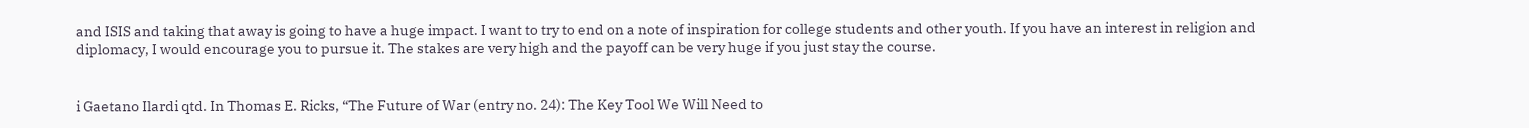and ISIS and taking that away is going to have a huge impact. I want to try to end on a note of inspiration for college students and other youth. If you have an interest in religion and diplomacy, I would encourage you to pursue it. The stakes are very high and the payoff can be very huge if you just stay the course.


i Gaetano Ilardi qtd. In Thomas E. Ricks, “The Future of War (entry no. 24): The Key Tool We Will Need to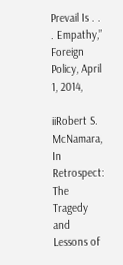Prevail Is . . . Empathy,” Foreign Policy, April 1, 2014,

iiRobert S. McNamara, In Retrospect: The Tragedy and Lessons of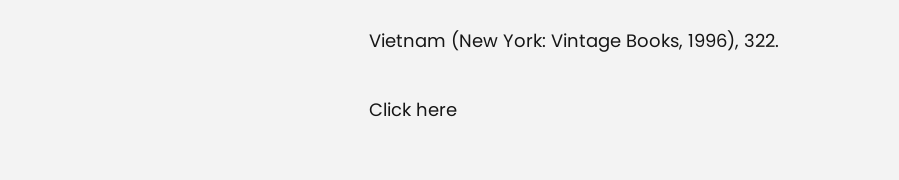Vietnam (New York: Vintage Books, 1996), 322.

Click here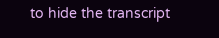to hide the transcript